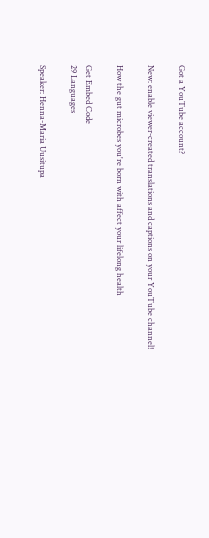Got a YouTube account?

New: enable viewer-created translations and captions on your YouTube channel!

How the gut microbes you're born with affect your lifelong health

Get Embed Code
29 Languages

Speaker: Henna-Maria Uusitupa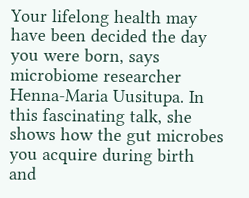Your lifelong health may have been decided the day you were born, says microbiome researcher Henna-Maria Uusitupa. In this fascinating talk, she shows how the gut microbes you acquire during birth and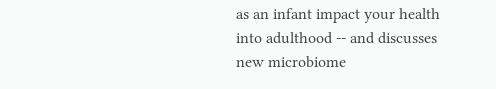as an infant impact your health into adulthood -- and discusses new microbiome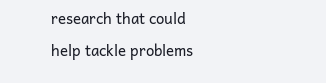research that could help tackle problems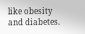like obesity and diabetes.